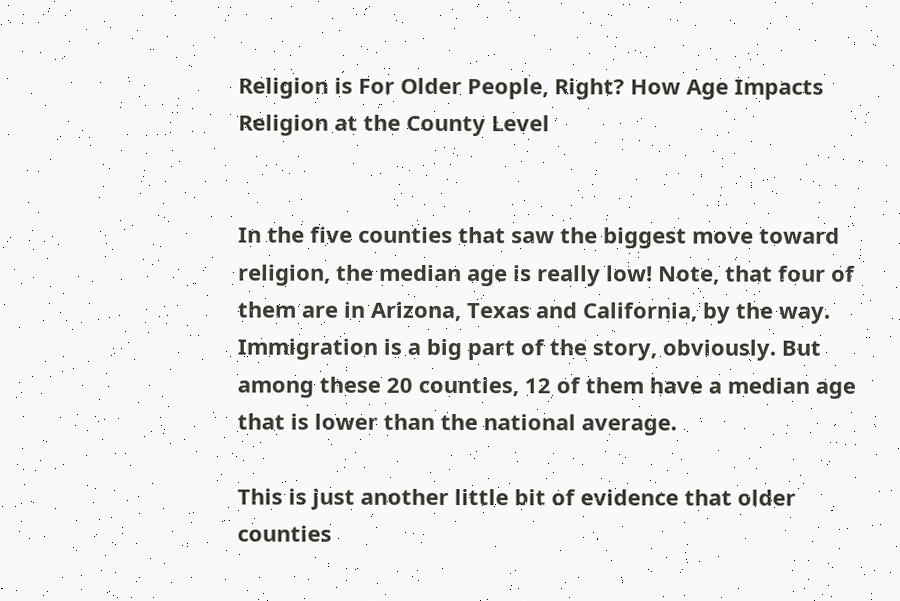Religion is For Older People, Right? How Age Impacts Religion at the County Level


In the five counties that saw the biggest move toward religion, the median age is really low! Note, that four of them are in Arizona, Texas and California, by the way. Immigration is a big part of the story, obviously. But among these 20 counties, 12 of them have a median age that is lower than the national average.

This is just another little bit of evidence that older counties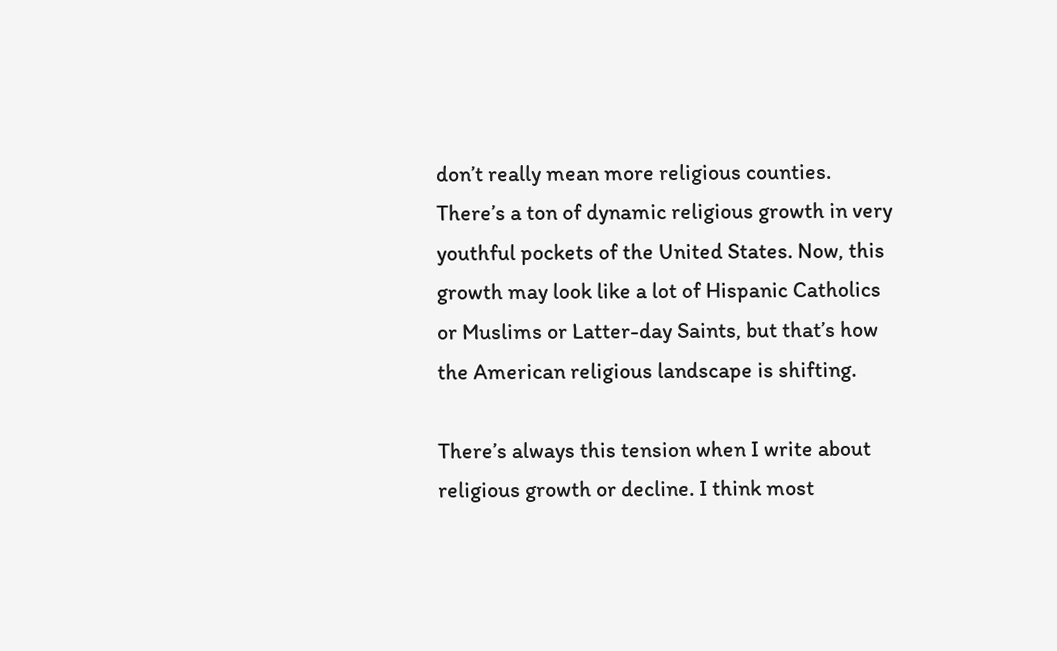don’t really mean more religious counties. There’s a ton of dynamic religious growth in very youthful pockets of the United States. Now, this growth may look like a lot of Hispanic Catholics or Muslims or Latter-day Saints, but that’s how the American religious landscape is shifting.

There’s always this tension when I write about religious growth or decline. I think most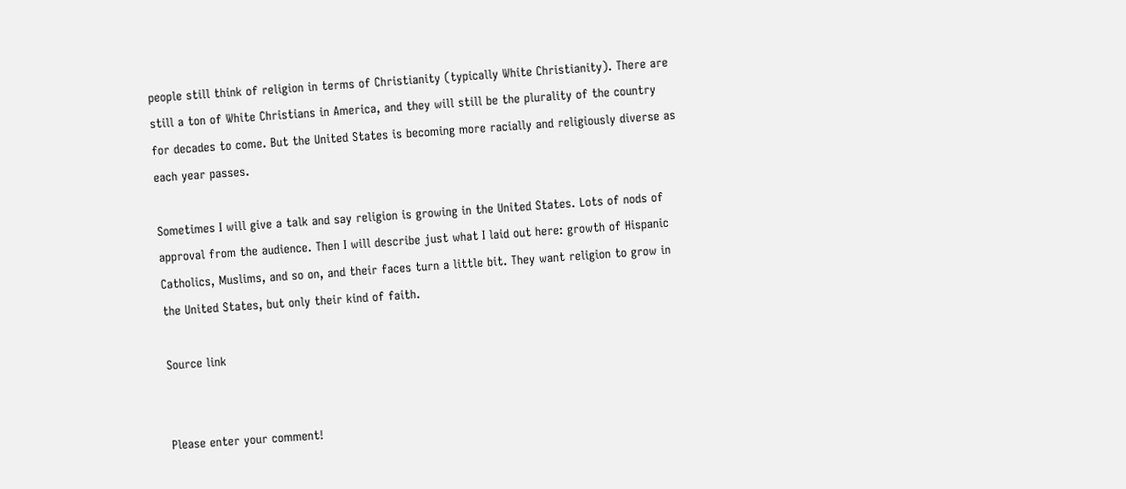people still think of religion in terms of Christianity (typically White Christianity). There are still a ton of White Christians in America, and they will still be the plurality of the country for decades to come. But the United States is becoming more racially and religiously diverse as each year passes.

Sometimes I will give a talk and say religion is growing in the United States. Lots of nods of approval from the audience. Then I will describe just what I laid out here: growth of Hispanic Catholics, Muslims, and so on, and their faces turn a little bit. They want religion to grow in the United States, but only their kind of faith.

Source link


Please enter your comment!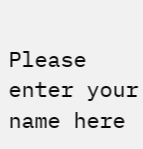Please enter your name here